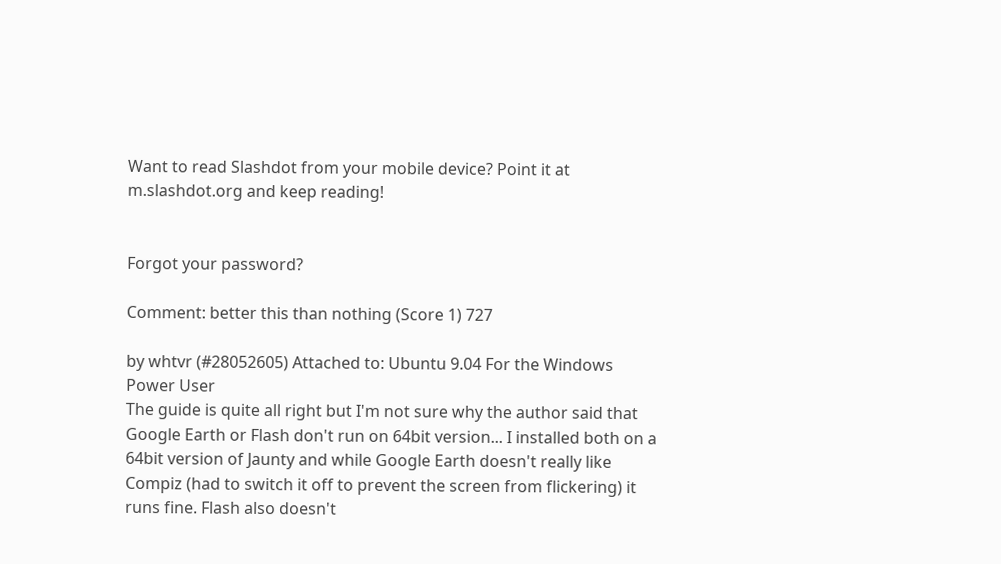Want to read Slashdot from your mobile device? Point it at m.slashdot.org and keep reading!


Forgot your password?

Comment: better this than nothing (Score 1) 727

by whtvr (#28052605) Attached to: Ubuntu 9.04 For the Windows Power User
The guide is quite all right but I'm not sure why the author said that Google Earth or Flash don't run on 64bit version... I installed both on a 64bit version of Jaunty and while Google Earth doesn't really like Compiz (had to switch it off to prevent the screen from flickering) it runs fine. Flash also doesn't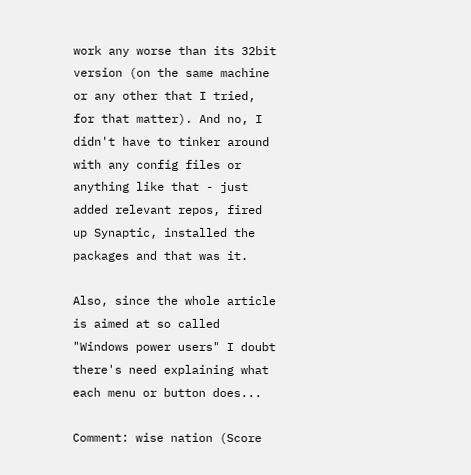work any worse than its 32bit version (on the same machine or any other that I tried, for that matter). And no, I didn't have to tinker around with any config files or anything like that - just added relevant repos, fired up Synaptic, installed the packages and that was it.

Also, since the whole article is aimed at so called "Windows power users" I doubt there's need explaining what each menu or button does...

Comment: wise nation (Score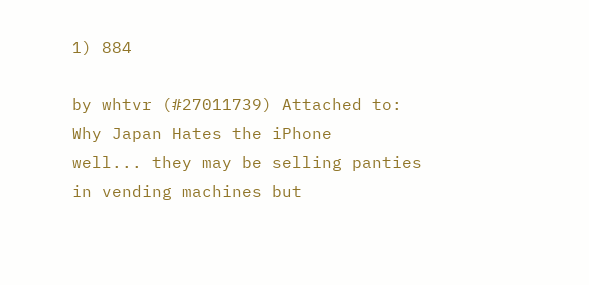1) 884

by whtvr (#27011739) Attached to: Why Japan Hates the iPhone
well... they may be selling panties in vending machines but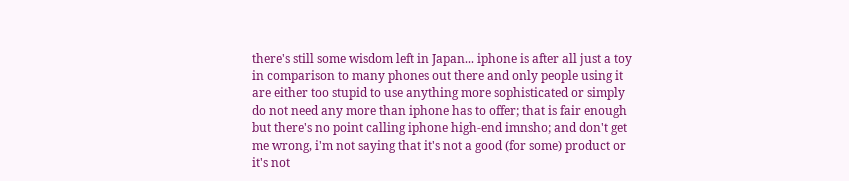there's still some wisdom left in Japan... iphone is after all just a toy in comparison to many phones out there and only people using it are either too stupid to use anything more sophisticated or simply do not need any more than iphone has to offer; that is fair enough but there's no point calling iphone high-end imnsho; and don't get me wrong, i'm not saying that it's not a good (for some) product or it's not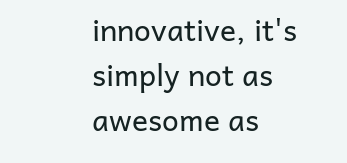innovative, it's simply not as awesome as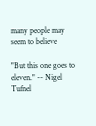many people may seem to believe

"But this one goes to eleven." -- Nigel Tufnel